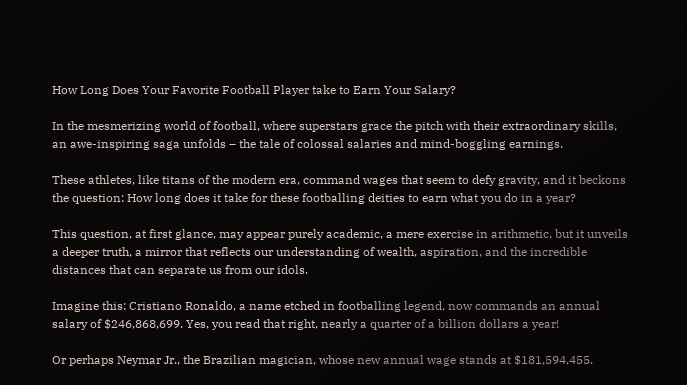How Long Does Your Favorite Football Player take to Earn Your Salary?

In the mesmerizing world of football, where superstars grace the pitch with their extraordinary skills, an awe-inspiring saga unfolds – the tale of colossal salaries and mind-boggling earnings.

These athletes, like titans of the modern era, command wages that seem to defy gravity, and it beckons the question: How long does it take for these footballing deities to earn what you do in a year?

This question, at first glance, may appear purely academic, a mere exercise in arithmetic, but it unveils a deeper truth, a mirror that reflects our understanding of wealth, aspiration, and the incredible distances that can separate us from our idols.

Imagine this: Cristiano Ronaldo, a name etched in footballing legend, now commands an annual salary of $246,868,699. Yes, you read that right, nearly a quarter of a billion dollars a year!

Or perhaps Neymar Jr., the Brazilian magician, whose new annual wage stands at $181,594,455.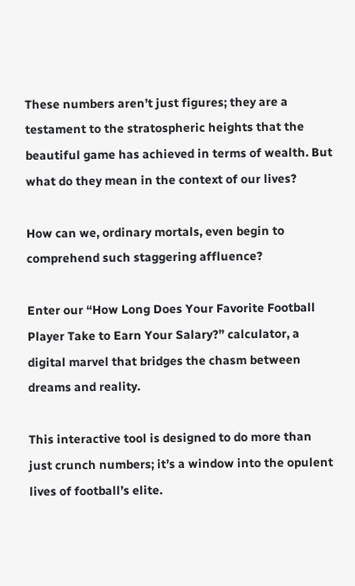These numbers aren’t just figures; they are a testament to the stratospheric heights that the beautiful game has achieved in terms of wealth. But what do they mean in the context of our lives?

How can we, ordinary mortals, even begin to comprehend such staggering affluence?

Enter our “How Long Does Your Favorite Football Player Take to Earn Your Salary?” calculator, a digital marvel that bridges the chasm between dreams and reality.

This interactive tool is designed to do more than just crunch numbers; it’s a window into the opulent lives of football’s elite.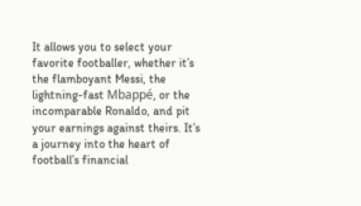It allows you to select your favorite footballer, whether it’s the flamboyant Messi, the lightning-fast Mbappé, or the incomparable Ronaldo, and pit your earnings against theirs. It’s a journey into the heart of football’s financial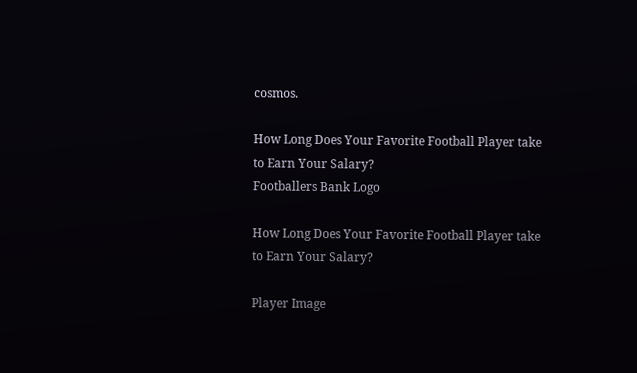cosmos.

How Long Does Your Favorite Football Player take to Earn Your Salary?
Footballers Bank Logo

How Long Does Your Favorite Football Player take to Earn Your Salary?

Player Image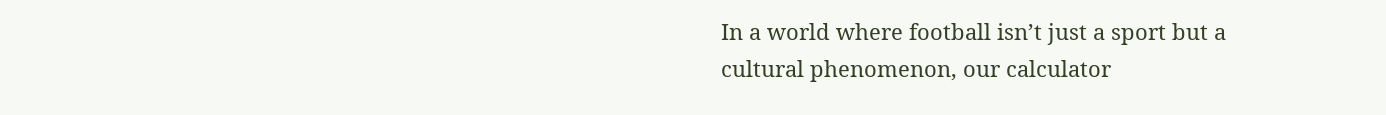In a world where football isn’t just a sport but a cultural phenomenon, our calculator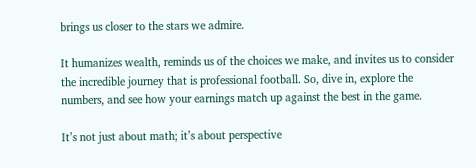brings us closer to the stars we admire.

It humanizes wealth, reminds us of the choices we make, and invites us to consider the incredible journey that is professional football. So, dive in, explore the numbers, and see how your earnings match up against the best in the game.

It’s not just about math; it’s about perspective